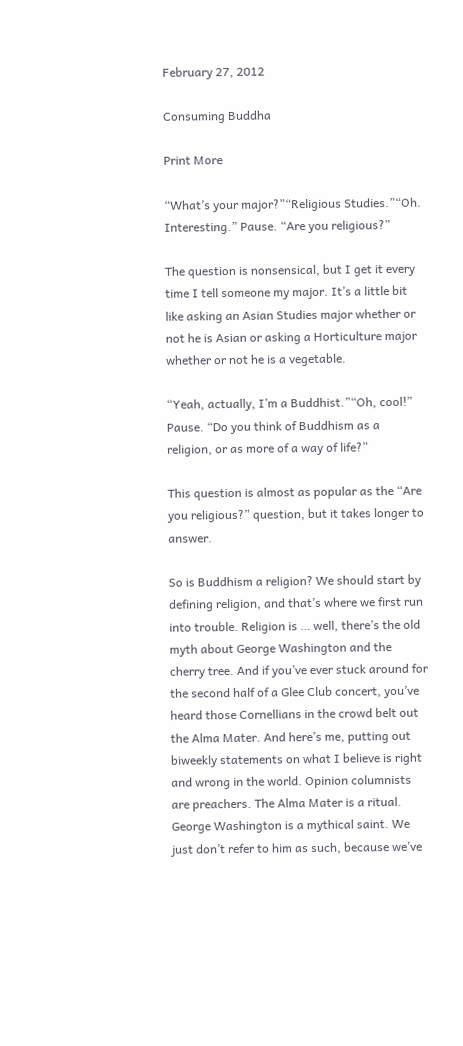February 27, 2012

Consuming Buddha

Print More

“What’s your major?”“Religious Studies.”“Oh. Interesting.” Pause. “Are you religious?”

The question is nonsensical, but I get it every time I tell someone my major. It’s a little bit like asking an Asian Studies major whether or not he is Asian or asking a Horticulture major whether or not he is a vegetable.

“Yeah, actually, I’m a Buddhist.”“Oh, cool!” Pause. “Do you think of Buddhism as a religion, or as more of a way of life?”

This question is almost as popular as the “Are you religious?” question, but it takes longer to answer.

So is Buddhism a religion? We should start by defining religion, and that’s where we first run into trouble. Religion is … well, there’s the old myth about George Washington and the cherry tree. And if you’ve ever stuck around for the second half of a Glee Club concert, you’ve heard those Cornellians in the crowd belt out the Alma Mater. And here’s me, putting out biweekly statements on what I believe is right and wrong in the world. Opinion columnists are preachers. The Alma Mater is a ritual. George Washington is a mythical saint. We just don’t refer to him as such, because we’ve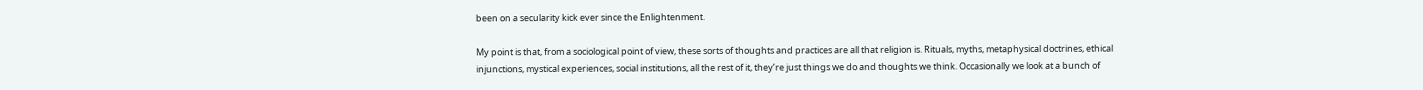been on a secularity kick ever since the Enlightenment.

My point is that, from a sociological point of view, these sorts of thoughts and practices are all that religion is. Rituals, myths, metaphysical doctrines, ethical injunctions, mystical experiences, social institutions, all the rest of it, they’re just things we do and thoughts we think. Occasionally we look at a bunch of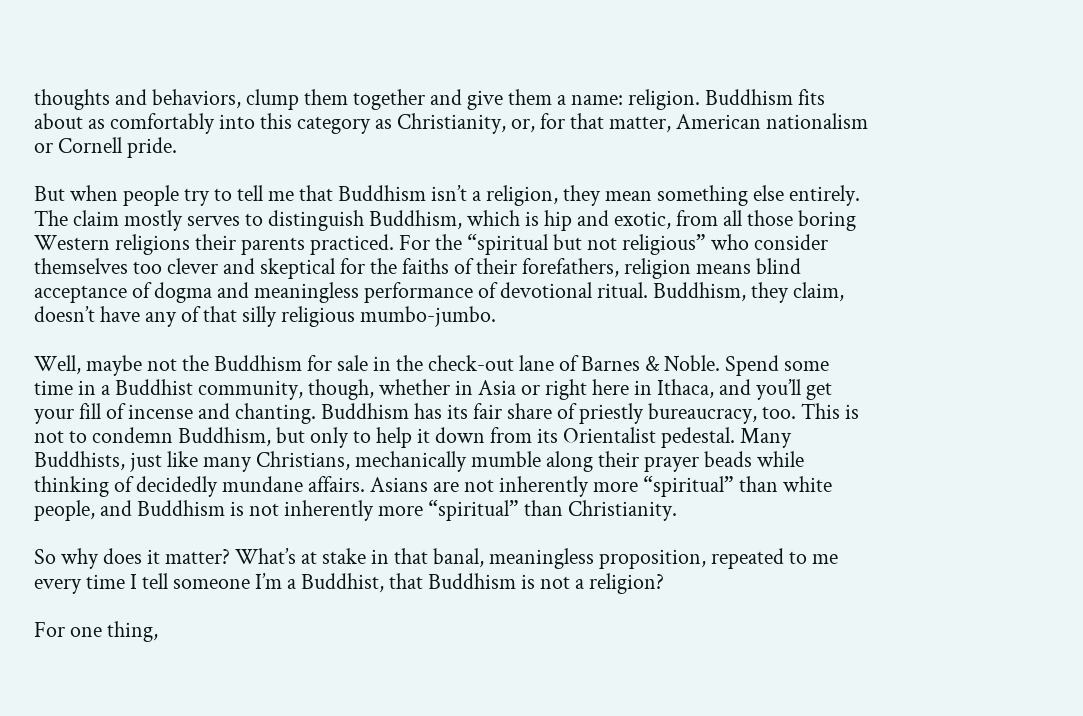thoughts and behaviors, clump them together and give them a name: religion. Buddhism fits about as comfortably into this category as Christianity, or, for that matter, American nationalism or Cornell pride.

But when people try to tell me that Buddhism isn’t a religion, they mean something else entirely. The claim mostly serves to distinguish Buddhism, which is hip and exotic, from all those boring Western religions their parents practiced. For the “spiritual but not religious” who consider themselves too clever and skeptical for the faiths of their forefathers, religion means blind acceptance of dogma and meaningless performance of devotional ritual. Buddhism, they claim, doesn’t have any of that silly religious mumbo-jumbo.

Well, maybe not the Buddhism for sale in the check-out lane of Barnes & Noble. Spend some time in a Buddhist community, though, whether in Asia or right here in Ithaca, and you’ll get your fill of incense and chanting. Buddhism has its fair share of priestly bureaucracy, too. This is not to condemn Buddhism, but only to help it down from its Orientalist pedestal. Many Buddhists, just like many Christians, mechanically mumble along their prayer beads while thinking of decidedly mundane affairs. Asians are not inherently more “spiritual” than white people, and Buddhism is not inherently more “spiritual” than Christianity.

So why does it matter? What’s at stake in that banal, meaningless proposition, repeated to me every time I tell someone I’m a Buddhist, that Buddhism is not a religion?

For one thing,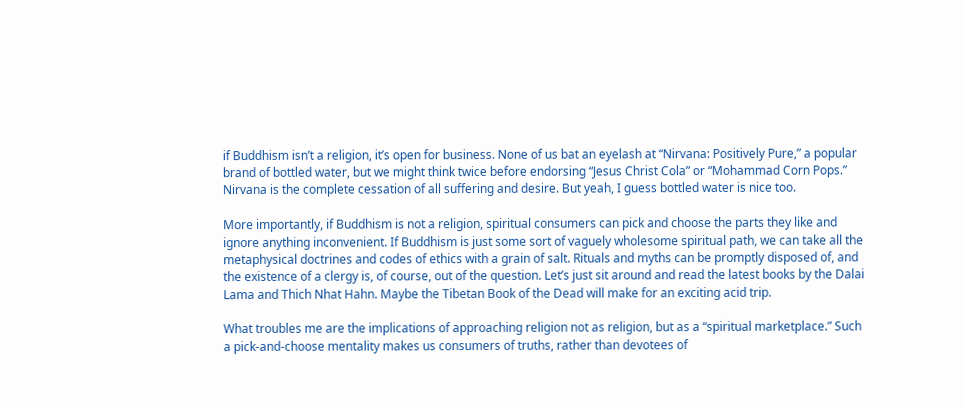if Buddhism isn’t a religion, it’s open for business. None of us bat an eyelash at “Nirvana: Positively Pure,” a popular brand of bottled water, but we might think twice before endorsing “Jesus Christ Cola” or “Mohammad Corn Pops.” Nirvana is the complete cessation of all suffering and desire. But yeah, I guess bottled water is nice too.

More importantly, if Buddhism is not a religion, spiritual consumers can pick and choose the parts they like and ignore anything inconvenient. If Buddhism is just some sort of vaguely wholesome spiritual path, we can take all the metaphysical doctrines and codes of ethics with a grain of salt. Rituals and myths can be promptly disposed of, and the existence of a clergy is, of course, out of the question. Let’s just sit around and read the latest books by the Dalai Lama and Thich Nhat Hahn. Maybe the Tibetan Book of the Dead will make for an exciting acid trip.

What troubles me are the implications of approaching religion not as religion, but as a “spiritual marketplace.” Such a pick-and-choose mentality makes us consumers of truths, rather than devotees of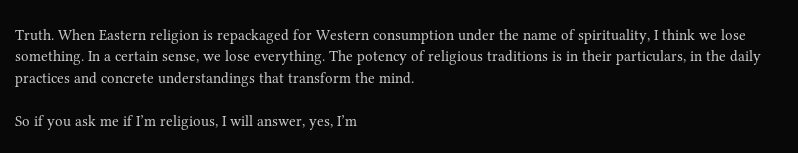Truth. When Eastern religion is repackaged for Western consumption under the name of spirituality, I think we lose something. In a certain sense, we lose everything. The potency of religious traditions is in their particulars, in the daily practices and concrete understandings that transform the mind.

So if you ask me if I’m religious, I will answer, yes, I’m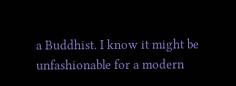a Buddhist. I know it might be unfashionable for a modern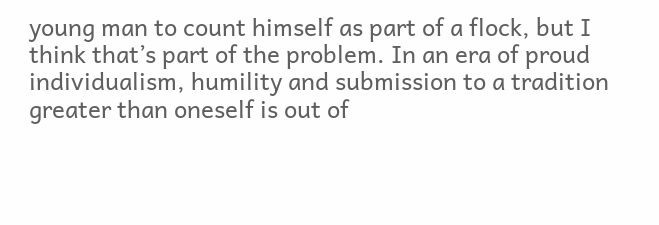young man to count himself as part of a flock, but I think that’s part of the problem. In an era of proud individualism, humility and submission to a tradition greater than oneself is out of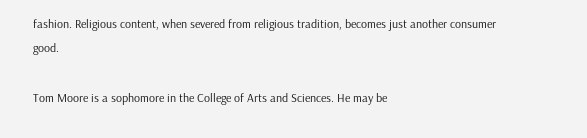fashion. Religious content, when severed from religious tradition, becomes just another consumer good.

Tom Moore is a sophomore in the College of Arts and Sciences. He may be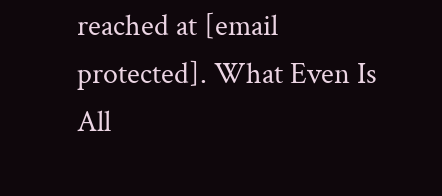reached at [email protected]. What Even Is All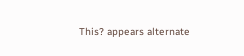This? appears alternate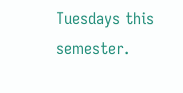Tuesdays this semester.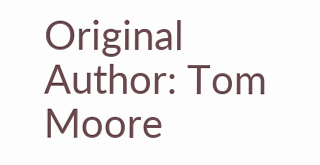Original Author: Tom Moore